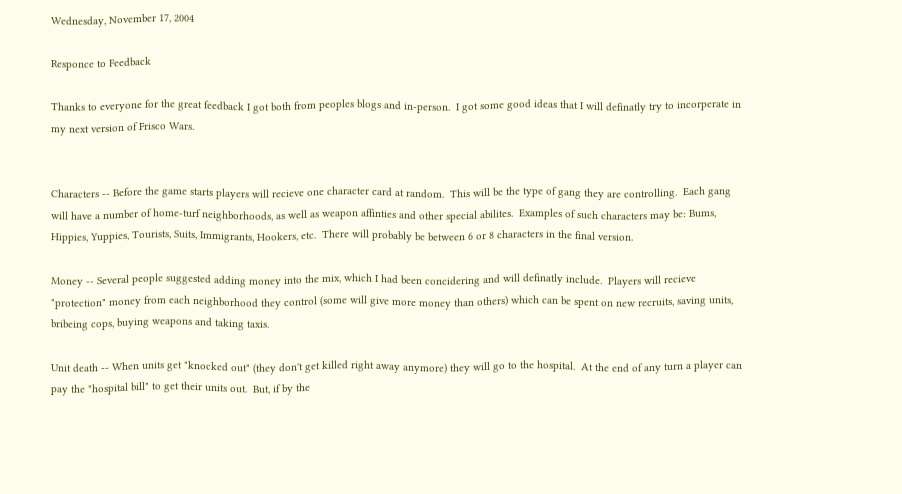Wednesday, November 17, 2004

Responce to Feedback

Thanks to everyone for the great feedback I got both from peoples blogs and in-person.  I got some good ideas that I will definatly try to incorperate in my next version of Frisco Wars.


Characters -- Before the game starts players will recieve one character card at random.  This will be the type of gang they are controlling.  Each gang will have a number of home-turf neighborhoods, as well as weapon affinties and other special abilites.  Examples of such characters may be: Bums, Hippies, Yuppies, Tourists, Suits, Immigrants, Hookers, etc.  There will probably be between 6 or 8 characters in the final version.

Money -- Several people suggested adding money into the mix, which I had been concidering and will definatly include.  Players will recieve "protection" money from each neighborhood they control (some will give more money than others) which can be spent on new recruits, saving units, bribeing cops, buying weapons and taking taxis.

Unit death -- When units get "knocked out" (they don't get killed right away anymore) they will go to the hospital.  At the end of any turn a player can pay the "hospital bill" to get their units out.  But, if by the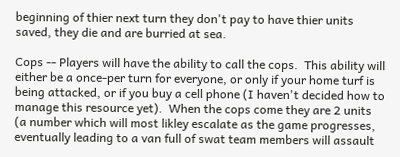beginning of thier next turn they don't pay to have thier units saved, they die and are burried at sea.

Cops -- Players will have the ability to call the cops.  This ability will either be a once-per turn for everyone, or only if your home turf is being attacked, or if you buy a cell phone (I haven't decided how to manage this resource yet).  When the cops come they are 2 units (a number which will most likley escalate as the game progresses, eventually leading to a van full of swat team members will assault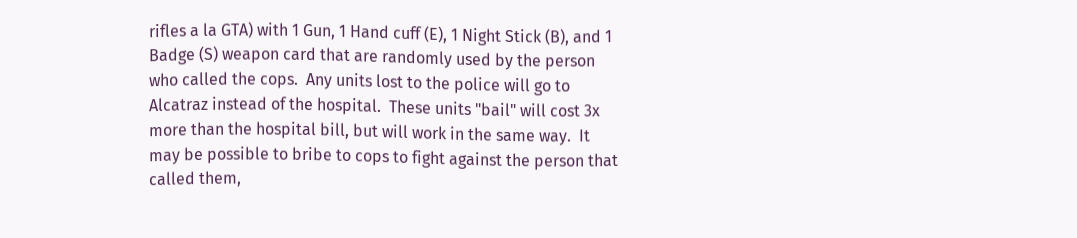rifles a la GTA) with 1 Gun, 1 Hand cuff (E), 1 Night Stick (B), and 1 Badge (S) weapon card that are randomly used by the person who called the cops.  Any units lost to the police will go to Alcatraz instead of the hospital.  These units "bail" will cost 3x more than the hospital bill, but will work in the same way.  It may be possible to bribe to cops to fight against the person that called them,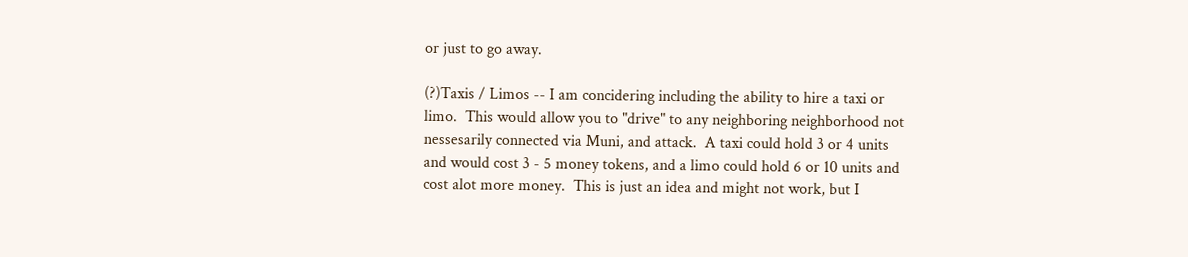or just to go away.

(?)Taxis / Limos -- I am concidering including the ability to hire a taxi or limo.  This would allow you to "drive" to any neighboring neighborhood not nessesarily connected via Muni, and attack.  A taxi could hold 3 or 4 units and would cost 3 - 5 money tokens, and a limo could hold 6 or 10 units and cost alot more money.  This is just an idea and might not work, but I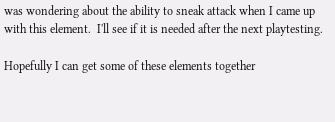was wondering about the ability to sneak attack when I came up with this element.  I'll see if it is needed after the next playtesting.

Hopefully I can get some of these elements together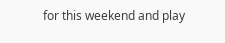for this weekend and play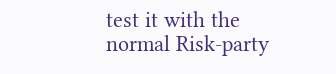test it with the normal Risk-party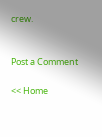crew.


Post a Comment

<< Home